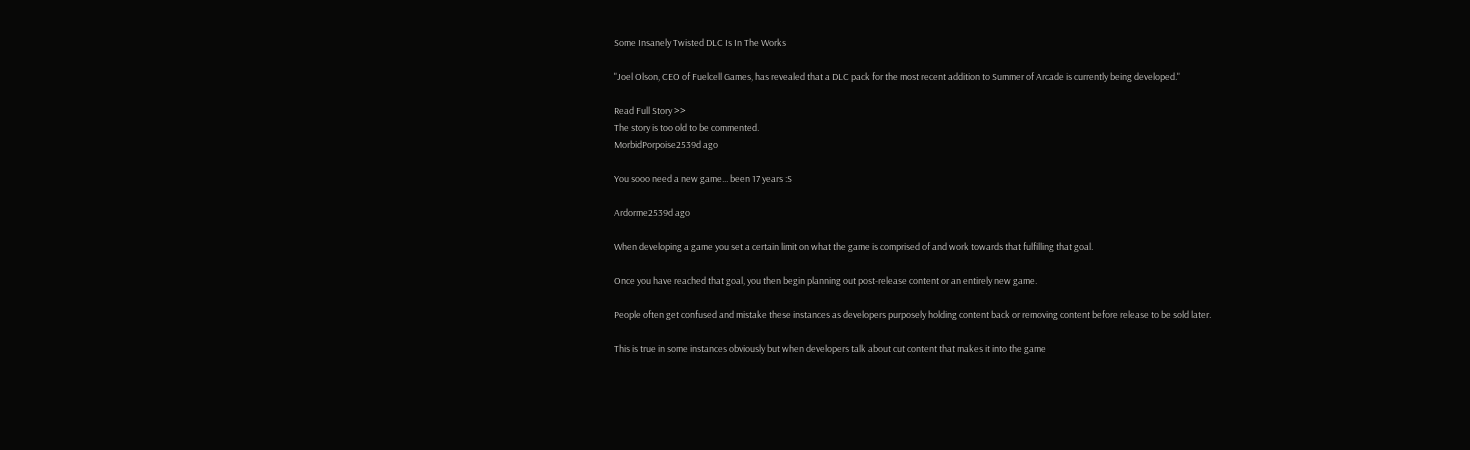Some Insanely Twisted DLC Is In The Works

"Joel Olson, CEO of Fuelcell Games, has revealed that a DLC pack for the most recent addition to Summer of Arcade is currently being developed."

Read Full Story >>
The story is too old to be commented.
MorbidPorpoise2539d ago

You sooo need a new game... been 17 years :S

Ardorme2539d ago

When developing a game you set a certain limit on what the game is comprised of and work towards that fulfilling that goal.

Once you have reached that goal, you then begin planning out post-release content or an entirely new game.

People often get confused and mistake these instances as developers purposely holding content back or removing content before release to be sold later.

This is true in some instances obviously but when developers talk about cut content that makes it into the game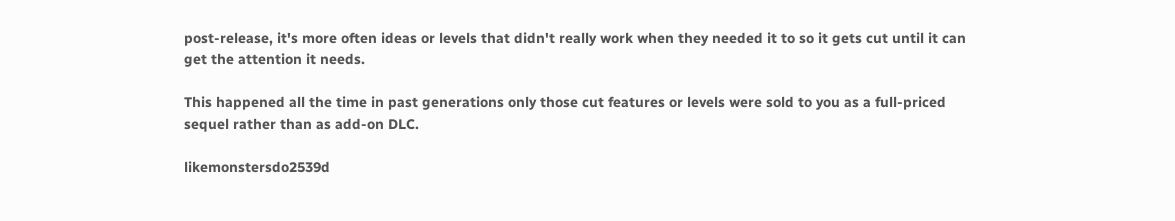post-release, it's more often ideas or levels that didn't really work when they needed it to so it gets cut until it can get the attention it needs.

This happened all the time in past generations only those cut features or levels were sold to you as a full-priced sequel rather than as add-on DLC.

likemonstersdo2539d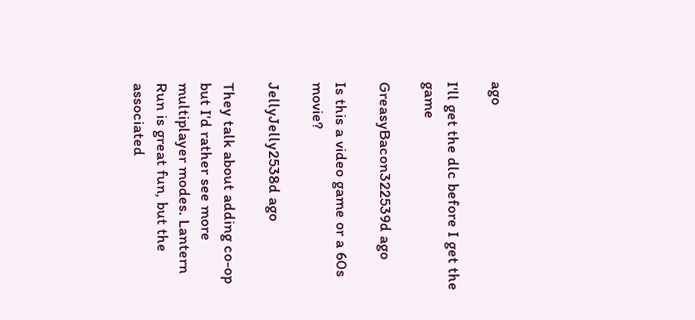ago

I'll get the dlc before I get the game

GreasyBacon322539d ago

Is this a video game or a 60s movie?

JellyJelly2538d ago

They talk about adding co-op but I'd rather see more multiplayer modes. Lantern Run is great fun, but the associated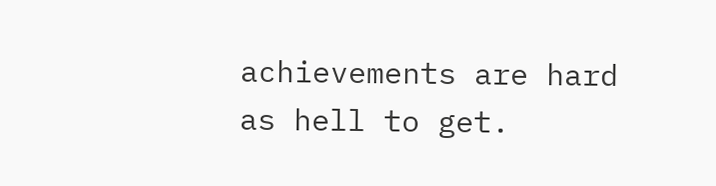achievements are hard as hell to get.